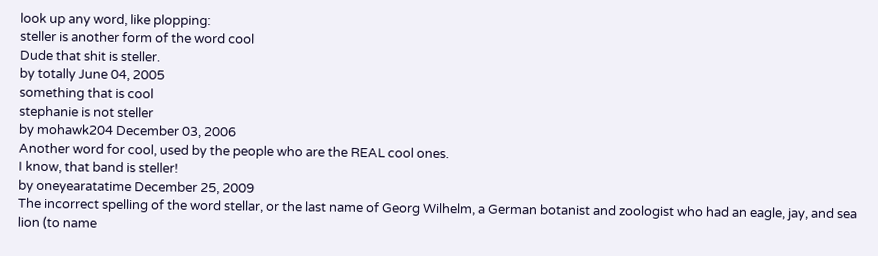look up any word, like plopping:
steller is another form of the word cool
Dude that shit is steller.
by totally June 04, 2005
something that is cool
stephanie is not steller
by mohawk204 December 03, 2006
Another word for cool, used by the people who are the REAL cool ones.
I know, that band is steller!
by oneyearatatime December 25, 2009
The incorrect spelling of the word stellar, or the last name of Georg Wilhelm, a German botanist and zoologist who had an eagle, jay, and sea lion (to name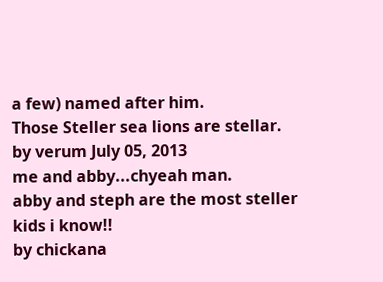a few) named after him.
Those Steller sea lions are stellar.
by verum July 05, 2013
me and abby...chyeah man.
abby and steph are the most steller kids i know!!
by chickana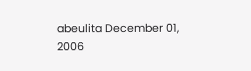abeulita December 01, 2006